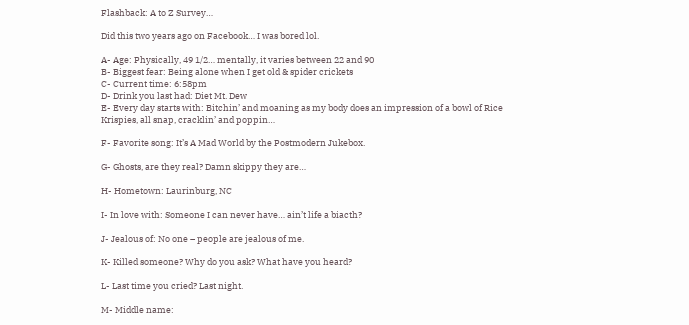Flashback: A to Z Survey…

Did this two years ago on Facebook… I was bored lol.

A- Age: Physically, 49 1/2… mentally, it varies between 22 and 90
B- Biggest fear: Being alone when I get old & spider crickets
C- Current time: 6:58pm
D- Drink you last had: Diet Mt. Dew
E- Every day starts with: Bitchin’ and moaning as my body does an impression of a bowl of Rice Krispies, all snap, cracklin’ and poppin…

F- Favorite song: It’s A Mad World by the Postmodern Jukebox.

G- Ghosts, are they real? Damn skippy they are…

H- Hometown: Laurinburg, NC

I- In love with: Someone I can never have… ain’t life a biacth?

J- Jealous of: No one – people are jealous of me.

K- Killed someone? Why do you ask? What have you heard?

L- Last time you cried? Last night.

M- Middle name: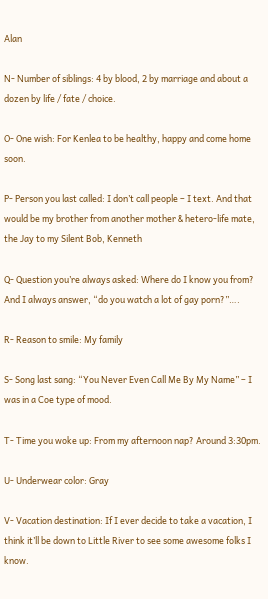Alan

N- Number of siblings: 4 by blood, 2 by marriage and about a dozen by life / fate / choice.

O- One wish: For Kenlea to be healthy, happy and come home soon.

P- Person you last called: I don’t call people – I text. And that would be my brother from another mother & hetero-life mate, the Jay to my Silent Bob, Kenneth

Q- Question you’re always asked: Where do I know you from? And I always answer, “do you watch a lot of gay porn?”….

R- Reason to smile: My family

S- Song last sang: “You Never Even Call Me By My Name” – I was in a Coe type of mood.

T- Time you woke up: From my afternoon nap? Around 3:30pm.

U- Underwear color: Gray

V- Vacation destination: If I ever decide to take a vacation, I think it’ll be down to Little River to see some awesome folks I know.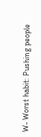W- Worst habit: Pushing people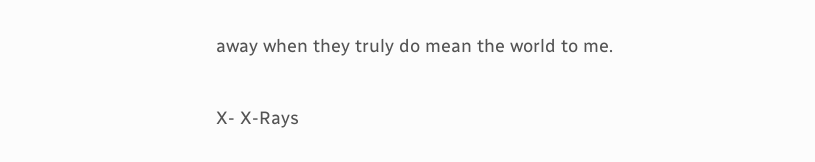away when they truly do mean the world to me.

X- X-Rays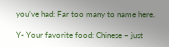you’ve had: Far too many to name here.

Y- Your favorite food: Chinese – just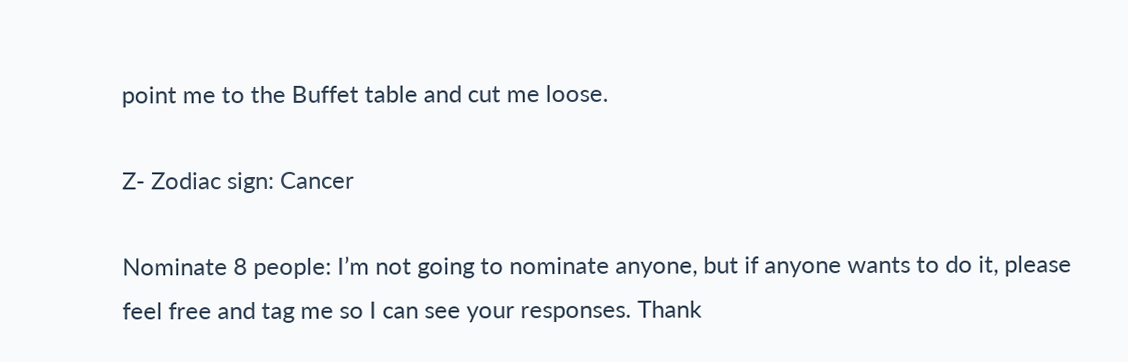point me to the Buffet table and cut me loose.

Z- Zodiac sign: Cancer

Nominate 8 people: I’m not going to nominate anyone, but if anyone wants to do it, please feel free and tag me so I can see your responses. Thank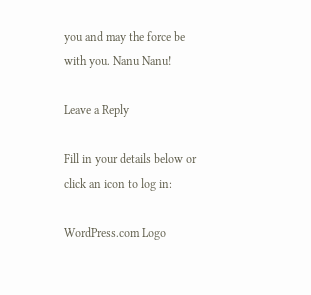you and may the force be with you. Nanu Nanu!

Leave a Reply

Fill in your details below or click an icon to log in:

WordPress.com Logo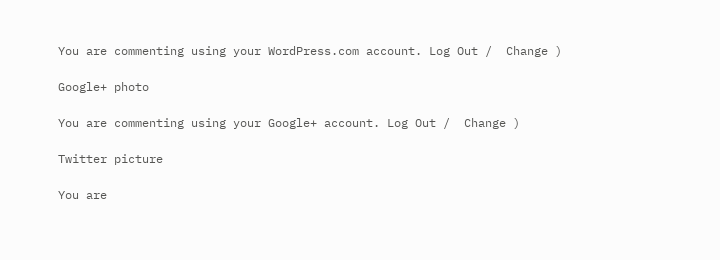You are commenting using your WordPress.com account. Log Out /  Change )

Google+ photo

You are commenting using your Google+ account. Log Out /  Change )

Twitter picture

You are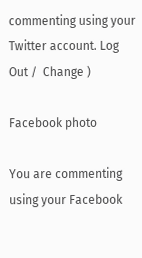commenting using your Twitter account. Log Out /  Change )

Facebook photo

You are commenting using your Facebook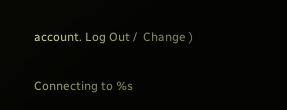account. Log Out /  Change )

Connecting to %s